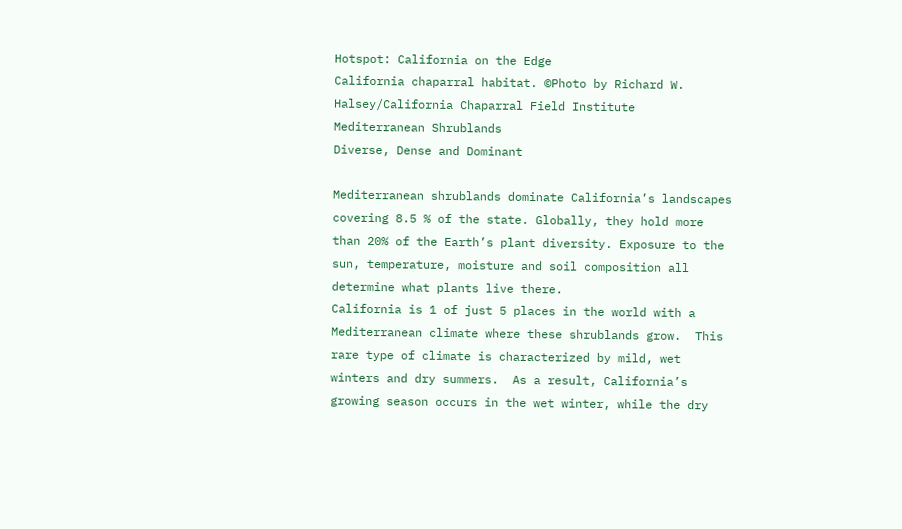Hotspot: California on the Edge
California chaparral habitat. ©Photo by Richard W. Halsey/California Chaparral Field Institute
Mediterranean Shrublands
Diverse, Dense and Dominant

Mediterranean shrublands dominate California’s landscapes covering 8.5 % of the state. Globally, they hold more than 20% of the Earth’s plant diversity. Exposure to the sun, temperature, moisture and soil composition all determine what plants live there.
California is 1 of just 5 places in the world with a Mediterranean climate where these shrublands grow.  This rare type of climate is characterized by mild, wet winters and dry summers.  As a result, California’s growing season occurs in the wet winter, while the dry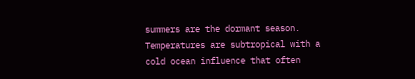summers are the dormant season. Temperatures are subtropical with a cold ocean influence that often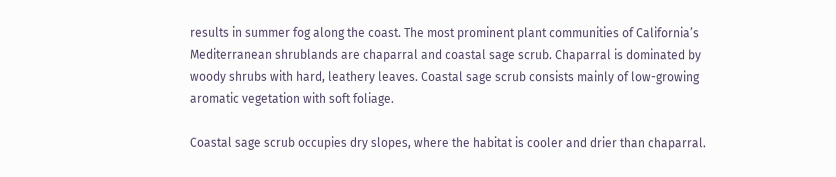results in summer fog along the coast. The most prominent plant communities of California’s Mediterranean shrublands are chaparral and coastal sage scrub. Chaparral is dominated by woody shrubs with hard, leathery leaves. Coastal sage scrub consists mainly of low-growing aromatic vegetation with soft foliage.

Coastal sage scrub occupies dry slopes, where the habitat is cooler and drier than chaparral.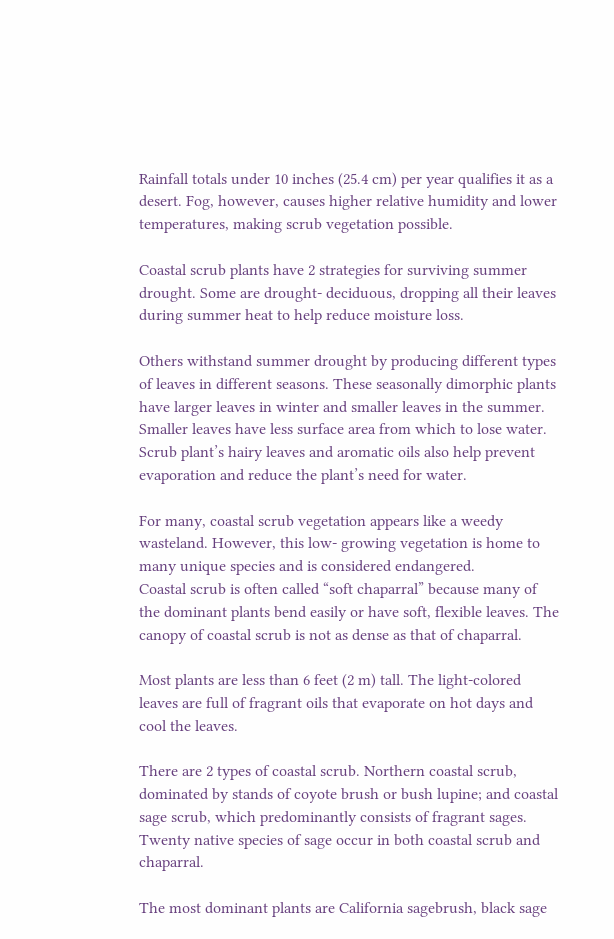Rainfall totals under 10 inches (25.4 cm) per year qualifies it as a desert. Fog, however, causes higher relative humidity and lower temperatures, making scrub vegetation possible.

Coastal scrub plants have 2 strategies for surviving summer drought. Some are drought- deciduous, dropping all their leaves during summer heat to help reduce moisture loss.

Others withstand summer drought by producing different types of leaves in different seasons. These seasonally dimorphic plants have larger leaves in winter and smaller leaves in the summer. Smaller leaves have less surface area from which to lose water. Scrub plant’s hairy leaves and aromatic oils also help prevent evaporation and reduce the plant’s need for water.

For many, coastal scrub vegetation appears like a weedy wasteland. However, this low- growing vegetation is home to many unique species and is considered endangered.
Coastal scrub is often called “soft chaparral” because many of the dominant plants bend easily or have soft, flexible leaves. The canopy of coastal scrub is not as dense as that of chaparral.

Most plants are less than 6 feet (2 m) tall. The light-colored leaves are full of fragrant oils that evaporate on hot days and cool the leaves.

There are 2 types of coastal scrub. Northern coastal scrub, dominated by stands of coyote brush or bush lupine; and coastal sage scrub, which predominantly consists of fragrant sages. Twenty native species of sage occur in both coastal scrub and chaparral.

The most dominant plants are California sagebrush, black sage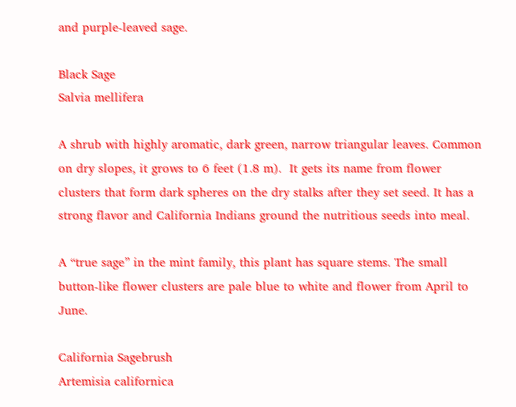and purple-leaved sage.

Black Sage
Salvia mellifera

A shrub with highly aromatic, dark green, narrow triangular leaves. Common on dry slopes, it grows to 6 feet (1.8 m).  It gets its name from flower clusters that form dark spheres on the dry stalks after they set seed. It has a strong flavor and California Indians ground the nutritious seeds into meal.

A “true sage” in the mint family, this plant has square stems. The small button-like flower clusters are pale blue to white and flower from April to June.

California Sagebrush
Artemisia californica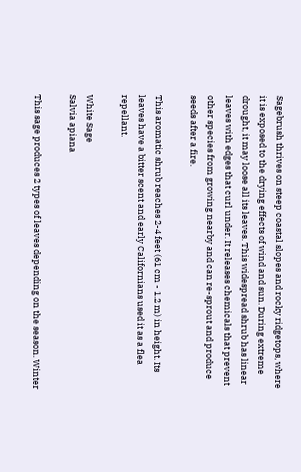Sagebrush thrives on steep coastal slopes and rocky ridgetops, where it is exposed to the drying effects of wind and sun. During extreme drought, it may loose all its leaves. This widespread shrub has linear leaves with edges that curl under. It releases chemicals that prevent other species from growing nearby and can re-sprout and produce seeds after a fire.

This aromatic shrub reaches 2-4 feet (61 cm - 1.2 m) in height. Its leaves have a bitter scent and early Californians used it as a flea repellant.

White Sage
Salvia apiana

This sage produces 2 types of leaves depending on the season. Winter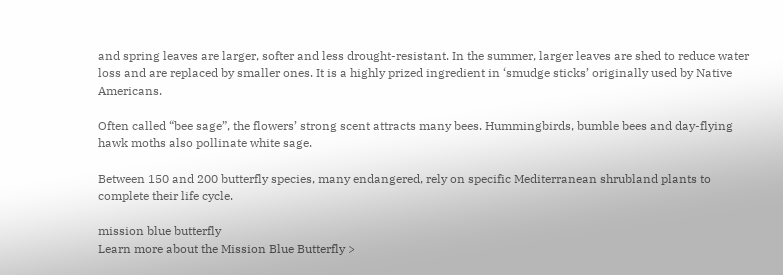and spring leaves are larger, softer and less drought-resistant. In the summer, larger leaves are shed to reduce water loss and are replaced by smaller ones. It is a highly prized ingredient in ‘smudge sticks’ originally used by Native Americans.

Often called “bee sage”, the flowers’ strong scent attracts many bees. Hummingbirds, bumble bees and day-flying hawk moths also pollinate white sage.

Between 150 and 200 butterfly species, many endangered, rely on specific Mediterranean shrubland plants to complete their life cycle.

mission blue butterfly
Learn more about the Mission Blue Butterfly >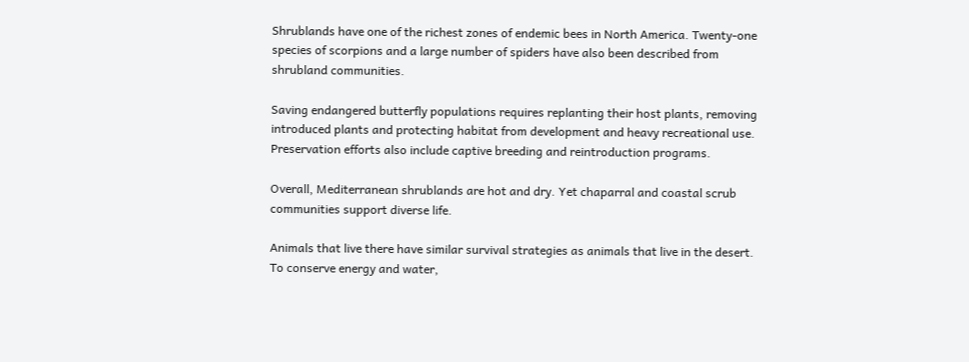Shrublands have one of the richest zones of endemic bees in North America. Twenty-one species of scorpions and a large number of spiders have also been described from shrubland communities.

Saving endangered butterfly populations requires replanting their host plants, removing introduced plants and protecting habitat from development and heavy recreational use.
Preservation efforts also include captive breeding and reintroduction programs.

Overall, Mediterranean shrublands are hot and dry. Yet chaparral and coastal scrub communities support diverse life.

Animals that live there have similar survival strategies as animals that live in the desert. To conserve energy and water,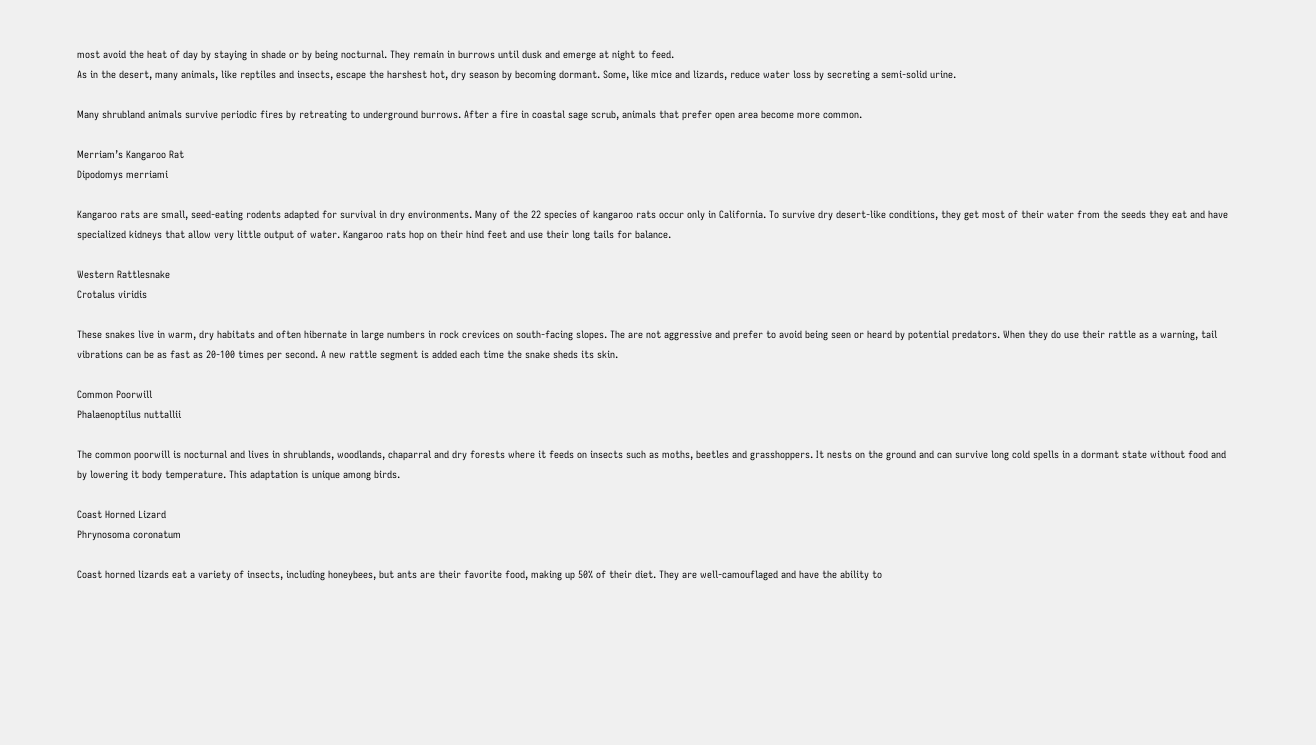most avoid the heat of day by staying in shade or by being nocturnal. They remain in burrows until dusk and emerge at night to feed.
As in the desert, many animals, like reptiles and insects, escape the harshest hot, dry season by becoming dormant. Some, like mice and lizards, reduce water loss by secreting a semi-solid urine.

Many shrubland animals survive periodic fires by retreating to underground burrows. After a fire in coastal sage scrub, animals that prefer open area become more common.

Merriam’s Kangaroo Rat
Dipodomys merriami

Kangaroo rats are small, seed-eating rodents adapted for survival in dry environments. Many of the 22 species of kangaroo rats occur only in California. To survive dry desert-like conditions, they get most of their water from the seeds they eat and have specialized kidneys that allow very little output of water. Kangaroo rats hop on their hind feet and use their long tails for balance.

Western Rattlesnake
Crotalus viridis

These snakes live in warm, dry habitats and often hibernate in large numbers in rock crevices on south-facing slopes. The are not aggressive and prefer to avoid being seen or heard by potential predators. When they do use their rattle as a warning, tail vibrations can be as fast as 20-100 times per second. A new rattle segment is added each time the snake sheds its skin.

Common Poorwill
Phalaenoptilus nuttallii

The common poorwill is nocturnal and lives in shrublands, woodlands, chaparral and dry forests where it feeds on insects such as moths, beetles and grasshoppers. It nests on the ground and can survive long cold spells in a dormant state without food and by lowering it body temperature. This adaptation is unique among birds.

Coast Horned Lizard
Phrynosoma coronatum

Coast horned lizards eat a variety of insects, including honeybees, but ants are their favorite food, making up 50% of their diet. They are well-camouflaged and have the ability to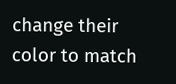change their color to match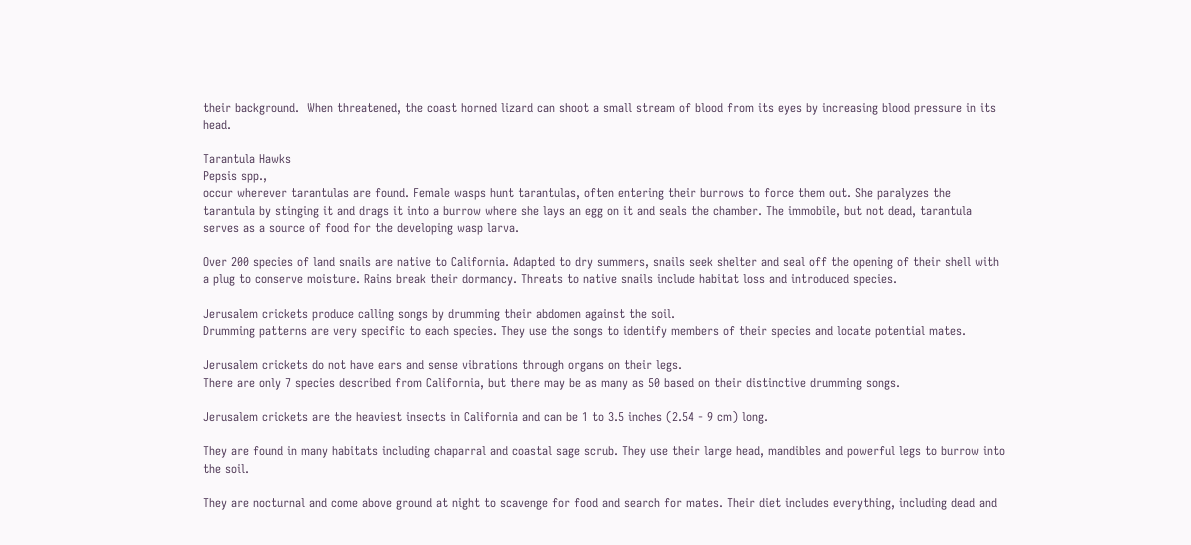their background.  When threatened, the coast horned lizard can shoot a small stream of blood from its eyes by increasing blood pressure in its head.

Tarantula Hawks
Pepsis spp.,
occur wherever tarantulas are found. Female wasps hunt tarantulas, often entering their burrows to force them out. She paralyzes the tarantula by stinging it and drags it into a burrow where she lays an egg on it and seals the chamber. The immobile, but not dead, tarantula serves as a source of food for the developing wasp larva.

Over 200 species of land snails are native to California. Adapted to dry summers, snails seek shelter and seal off the opening of their shell with a plug to conserve moisture. Rains break their dormancy. Threats to native snails include habitat loss and introduced species.

Jerusalem crickets produce calling songs by drumming their abdomen against the soil.
Drumming patterns are very specific to each species. They use the songs to identify members of their species and locate potential mates.

Jerusalem crickets do not have ears and sense vibrations through organs on their legs.
There are only 7 species described from California, but there may be as many as 50 based on their distinctive drumming songs.

Jerusalem crickets are the heaviest insects in California and can be 1 to 3.5 inches (2.54 - 9 cm) long.

They are found in many habitats including chaparral and coastal sage scrub. They use their large head, mandibles and powerful legs to burrow into the soil.

They are nocturnal and come above ground at night to scavenge for food and search for mates. Their diet includes everything, including dead and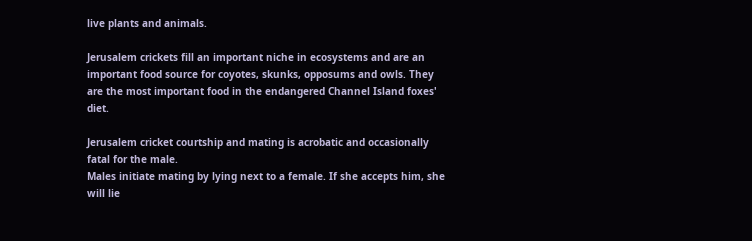live plants and animals.

Jerusalem crickets fill an important niche in ecosystems and are an important food source for coyotes, skunks, opposums and owls. They are the most important food in the endangered Channel Island foxes' diet.

Jerusalem cricket courtship and mating is acrobatic and occasionally fatal for the male.
Males initiate mating by lying next to a female. If she accepts him, she will lie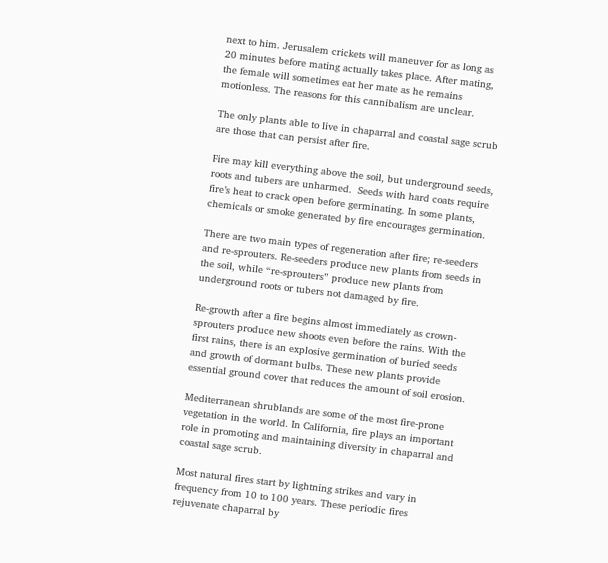next to him. Jerusalem crickets will maneuver for as long as 20 minutes before mating actually takes place. After mating, the female will sometimes eat her mate as he remains motionless. The reasons for this cannibalism are unclear.

The only plants able to live in chaparral and coastal sage scrub are those that can persist after fire.

Fire may kill everything above the soil, but underground seeds, roots and tubers are unharmed.  Seeds with hard coats require fire’s heat to crack open before germinating. In some plants, chemicals or smoke generated by fire encourages germination.

There are two main types of regeneration after fire; re-seeders and re-sprouters. Re-seeders produce new plants from seeds in the soil, while “re-sprouters” produce new plants from underground roots or tubers not damaged by fire.

Re-growth after a fire begins almost immediately as crown-sprouters produce new shoots even before the rains. With the first rains, there is an explosive germination of buried seeds and growth of dormant bulbs. These new plants provide essential ground cover that reduces the amount of soil erosion.

Mediterranean shrublands are some of the most fire-prone vegetation in the world. In California, fire plays an important role in promoting and maintaining diversity in chaparral and coastal sage scrub.

Most natural fires start by lightning strikes and vary in frequency from 10 to 100 years. These periodic fires rejuvenate chaparral by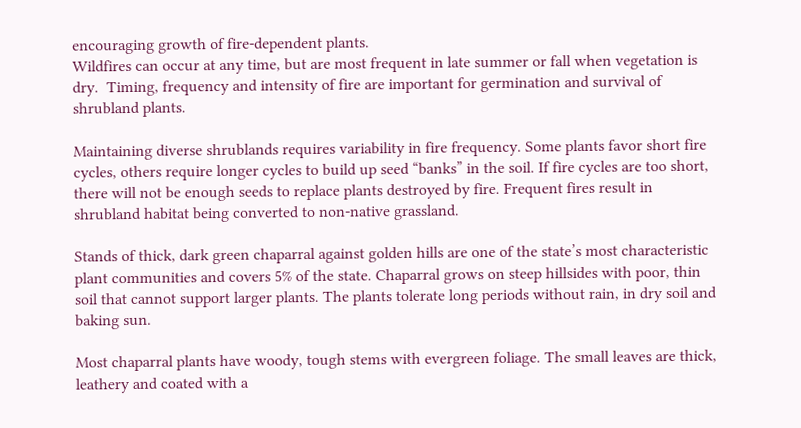encouraging growth of fire-dependent plants.
Wildfires can occur at any time, but are most frequent in late summer or fall when vegetation is dry.  Timing, frequency and intensity of fire are important for germination and survival of shrubland plants.

Maintaining diverse shrublands requires variability in fire frequency. Some plants favor short fire cycles, others require longer cycles to build up seed “banks” in the soil. If fire cycles are too short, there will not be enough seeds to replace plants destroyed by fire. Frequent fires result in shrubland habitat being converted to non-native grassland.

Stands of thick, dark green chaparral against golden hills are one of the state’s most characteristic plant communities and covers 5% of the state. Chaparral grows on steep hillsides with poor, thin soil that cannot support larger plants. The plants tolerate long periods without rain, in dry soil and baking sun.

Most chaparral plants have woody, tough stems with evergreen foliage. The small leaves are thick, leathery and coated with a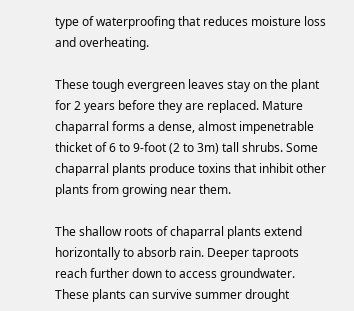type of waterproofing that reduces moisture loss and overheating.

These tough evergreen leaves stay on the plant for 2 years before they are replaced. Mature chaparral forms a dense, almost impenetrable thicket of 6 to 9-foot (2 to 3m) tall shrubs. Some chaparral plants produce toxins that inhibit other plants from growing near them.

The shallow roots of chaparral plants extend horizontally to absorb rain. Deeper taproots reach further down to access groundwater. These plants can survive summer drought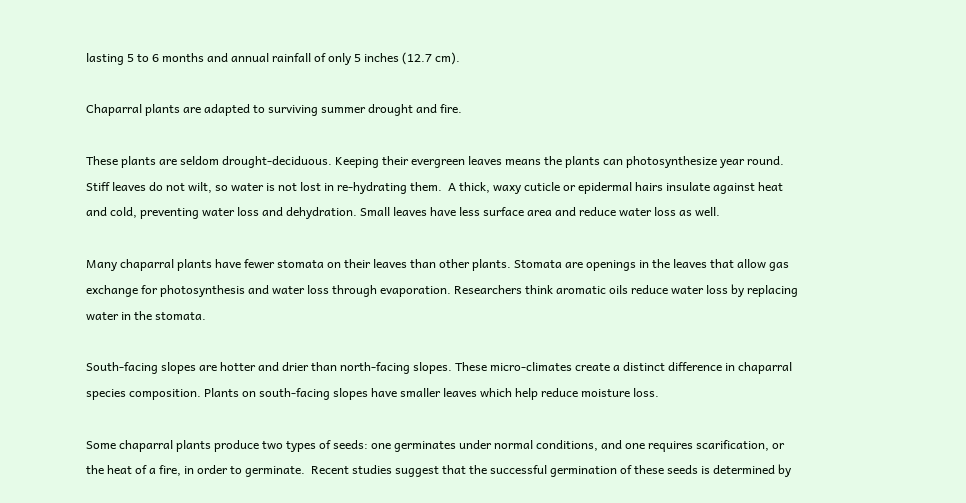lasting 5 to 6 months and annual rainfall of only 5 inches (12.7 cm).

Chaparral plants are adapted to surviving summer drought and fire.

These plants are seldom drought-deciduous. Keeping their evergreen leaves means the plants can photosynthesize year round. Stiff leaves do not wilt, so water is not lost in re-hydrating them.  A thick, waxy cuticle or epidermal hairs insulate against heat and cold, preventing water loss and dehydration. Small leaves have less surface area and reduce water loss as well.

Many chaparral plants have fewer stomata on their leaves than other plants. Stomata are openings in the leaves that allow gas exchange for photosynthesis and water loss through evaporation. Researchers think aromatic oils reduce water loss by replacing water in the stomata.

South-facing slopes are hotter and drier than north-facing slopes. These micro-climates create a distinct difference in chaparral species composition. Plants on south-facing slopes have smaller leaves which help reduce moisture loss.

Some chaparral plants produce two types of seeds: one germinates under normal conditions, and one requires scarification, or the heat of a fire, in order to germinate.  Recent studies suggest that the successful germination of these seeds is determined by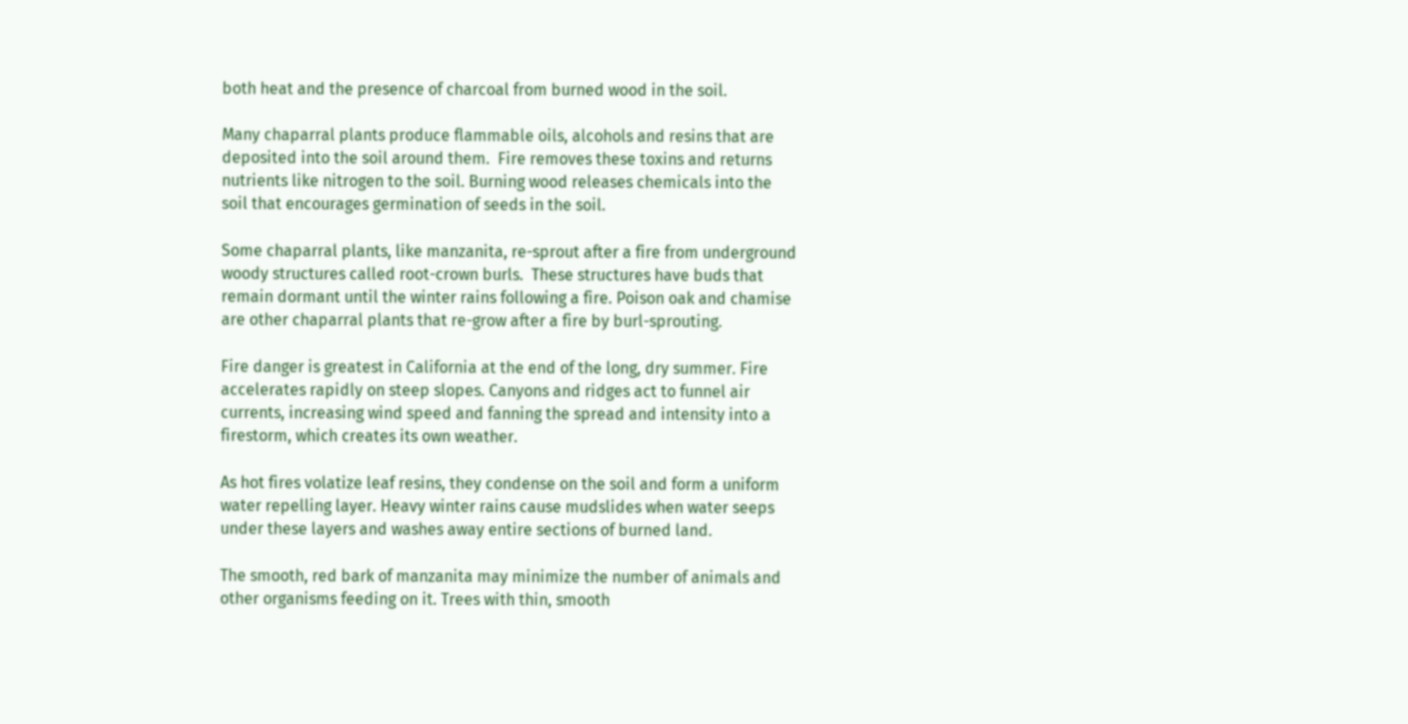both heat and the presence of charcoal from burned wood in the soil.

Many chaparral plants produce flammable oils, alcohols and resins that are deposited into the soil around them.  Fire removes these toxins and returns nutrients like nitrogen to the soil. Burning wood releases chemicals into the soil that encourages germination of seeds in the soil.

Some chaparral plants, like manzanita, re-sprout after a fire from underground woody structures called root-crown burls.  These structures have buds that remain dormant until the winter rains following a fire. Poison oak and chamise are other chaparral plants that re-grow after a fire by burl-sprouting.

Fire danger is greatest in California at the end of the long, dry summer. Fire accelerates rapidly on steep slopes. Canyons and ridges act to funnel air currents, increasing wind speed and fanning the spread and intensity into a firestorm, which creates its own weather.

As hot fires volatize leaf resins, they condense on the soil and form a uniform water repelling layer. Heavy winter rains cause mudslides when water seeps under these layers and washes away entire sections of burned land.

The smooth, red bark of manzanita may minimize the number of animals and other organisms feeding on it. Trees with thin, smooth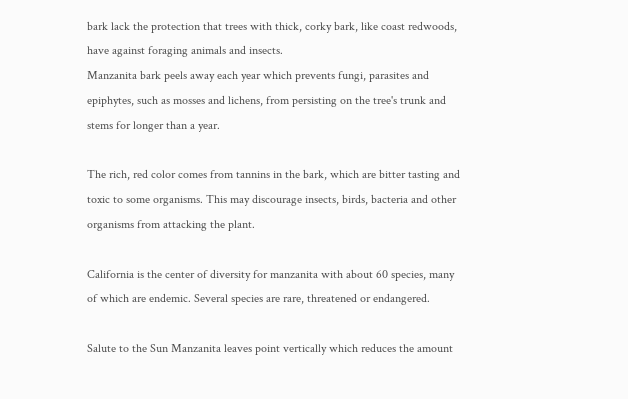bark lack the protection that trees with thick, corky bark, like coast redwoods, have against foraging animals and insects.
Manzanita bark peels away each year which prevents fungi, parasites and epiphytes, such as mosses and lichens, from persisting on the tree's trunk and stems for longer than a year.

The rich, red color comes from tannins in the bark, which are bitter tasting and toxic to some organisms. This may discourage insects, birds, bacteria and other organisms from attacking the plant.

California is the center of diversity for manzanita with about 60 species, many of which are endemic. Several species are rare, threatened or endangered.

Salute to the Sun Manzanita leaves point vertically which reduces the amount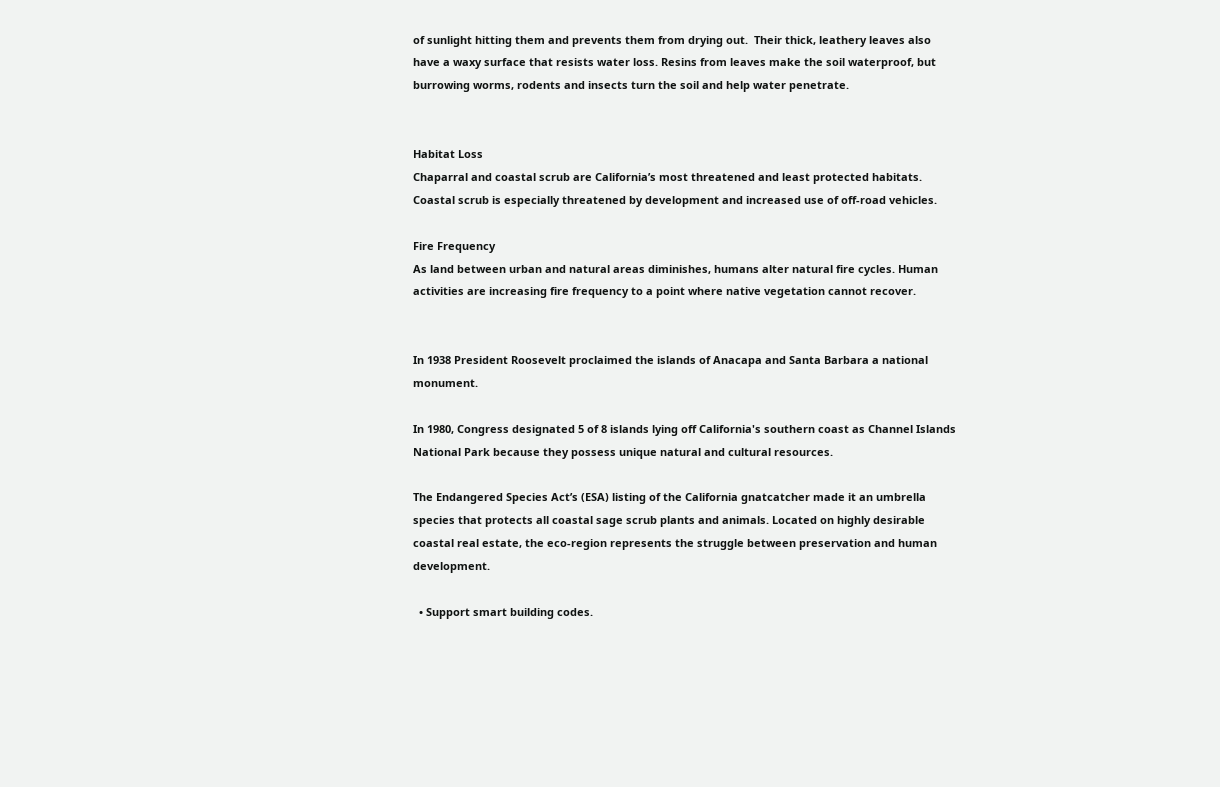of sunlight hitting them and prevents them from drying out.  Their thick, leathery leaves also have a waxy surface that resists water loss. Resins from leaves make the soil waterproof, but burrowing worms, rodents and insects turn the soil and help water penetrate.


Habitat Loss
Chaparral and coastal scrub are California’s most threatened and least protected habitats. Coastal scrub is especially threatened by development and increased use of off-road vehicles.

Fire Frequency
As land between urban and natural areas diminishes, humans alter natural fire cycles. Human activities are increasing fire frequency to a point where native vegetation cannot recover.


In 1938 President Roosevelt proclaimed the islands of Anacapa and Santa Barbara a national monument.

In 1980, Congress designated 5 of 8 islands lying off California's southern coast as Channel Islands National Park because they possess unique natural and cultural resources.

The Endangered Species Act’s (ESA) listing of the California gnatcatcher made it an umbrella species that protects all coastal sage scrub plants and animals. Located on highly desirable coastal real estate, the eco-region represents the struggle between preservation and human development.

  • Support smart building codes.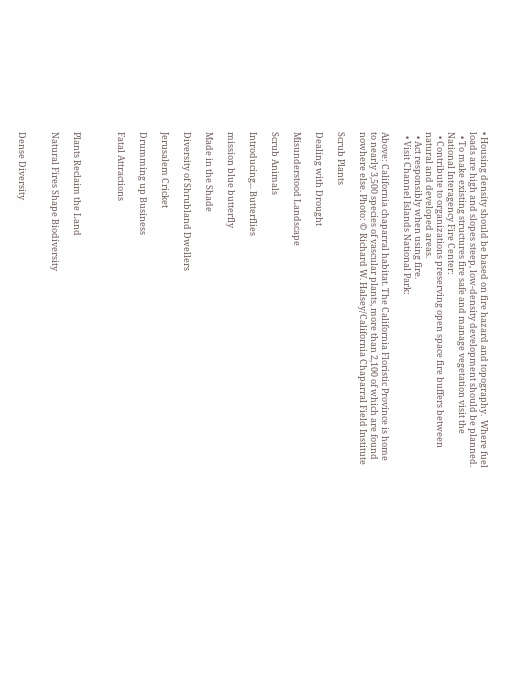• Housing density should be based on fire hazard and topography.  Where fuel loads are high and slopes steep, low-density development should be planned.
  • To make existing structures fire safe and manage vegetation visit the National Interagency Fire Center:
  • Contribute to organizations preserving open space fire buffers between natural and developed areas.
  • Act responsibly when using fire.
  • Visit Channel Islands National Park:

Above: California chaparral habitat. The California Floristic Province is home to nearly 3,500 species of vascular plants, more than 2,100 of which are found nowhere else. Photo: © Richard W. Halsey/California Chaparral Field Institute

Scrub Plants

Dealing with Drought

Misunderstood Landscape

Scrub Animals

Introducing... Butterflies

mission blue butterfly

Made in the Shade

Diversity of Shrubland Dwellers

Jerusalem Cricket

Drumming up Business

Fatal Attractions



Plants Reclaim the Land

Natural Fires Shape Biodiversity


Dense Diversity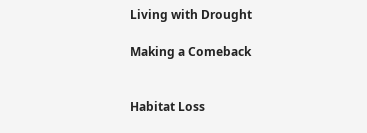Living with Drought

Making a Comeback


Habitat Loss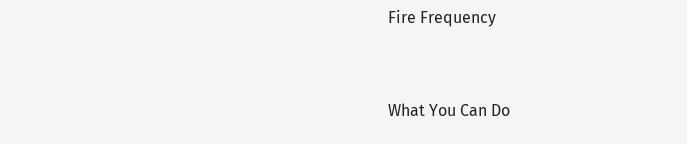Fire Frequency


What You Can Do